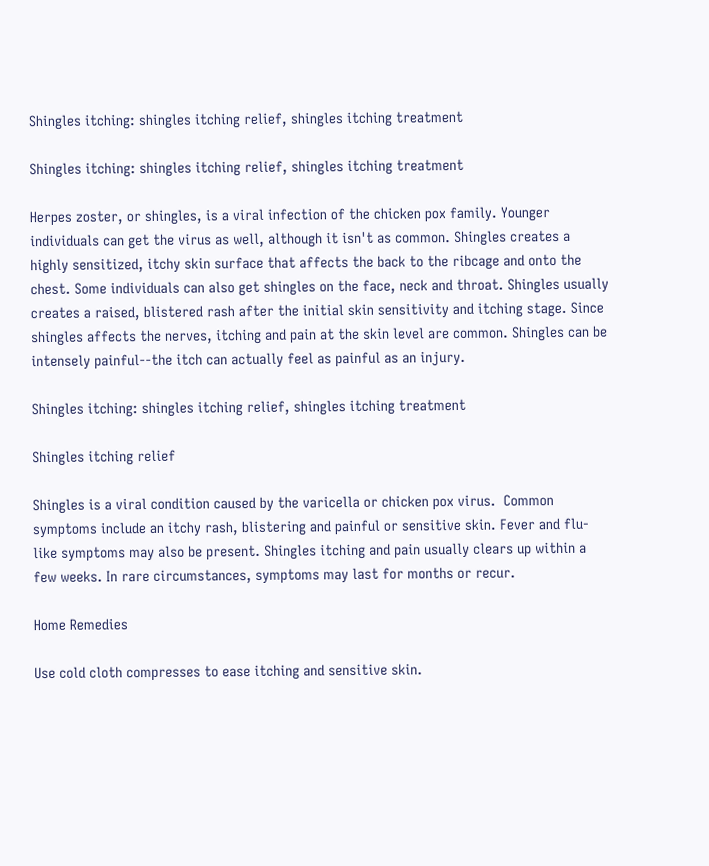Shingles itching: shingles itching relief, shingles itching treatment

Shingles itching: shingles itching relief, shingles itching treatment

Herpes zoster, or shingles, is a viral infection of the chicken pox family. Younger individuals can get the virus as well, although it isn't as common. Shingles creates a highly sensitized, itchy skin surface that affects the back to the ribcage and onto the chest. Some individuals can also get shingles on the face, neck and throat. Shingles usually creates a raised, blistered rash after the initial skin sensitivity and itching stage. Since shingles affects the nerves, itching and pain at the skin level are common. Shingles can be intensely painful--the itch can actually feel as painful as an injury.

Shingles itching: shingles itching relief, shingles itching treatment

Shingles itching relief

Shingles is a viral condition caused by the varicella or chicken pox virus.  Common symptoms include an itchy rash, blistering and painful or sensitive skin. Fever and flu-like symptoms may also be present. Shingles itching and pain usually clears up within a few weeks. In rare circumstances, symptoms may last for months or recur.

Home Remedies

Use cold cloth compresses to ease itching and sensitive skin.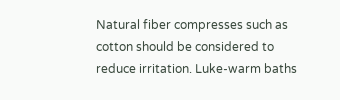Natural fiber compresses such as cotton should be considered to reduce irritation. Luke-warm baths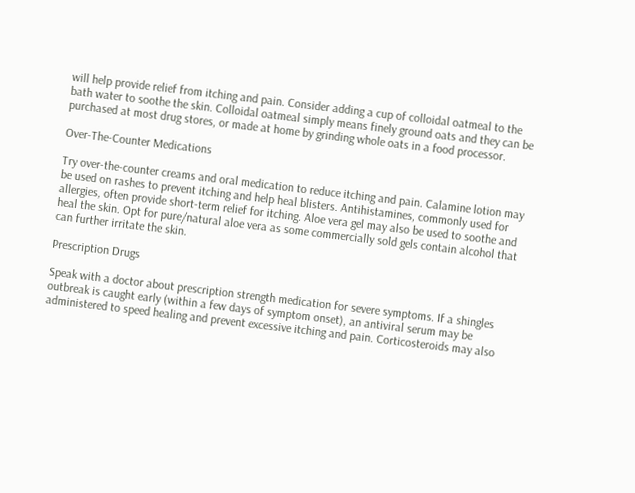will help provide relief from itching and pain. Consider adding a cup of colloidal oatmeal to the bath water to soothe the skin. Colloidal oatmeal simply means finely ground oats and they can be purchased at most drug stores, or made at home by grinding whole oats in a food processor.

Over-The-Counter Medications

Try over-the-counter creams and oral medication to reduce itching and pain. Calamine lotion may be used on rashes to prevent itching and help heal blisters. Antihistamines, commonly used for allergies, often provide short-term relief for itching. Aloe vera gel may also be used to soothe and heal the skin. Opt for pure/natural aloe vera as some commercially sold gels contain alcohol that can further irritate the skin.

Prescription Drugs

Speak with a doctor about prescription strength medication for severe symptoms. If a shingles outbreak is caught early (within a few days of symptom onset), an antiviral serum may be administered to speed healing and prevent excessive itching and pain. Corticosteroids may also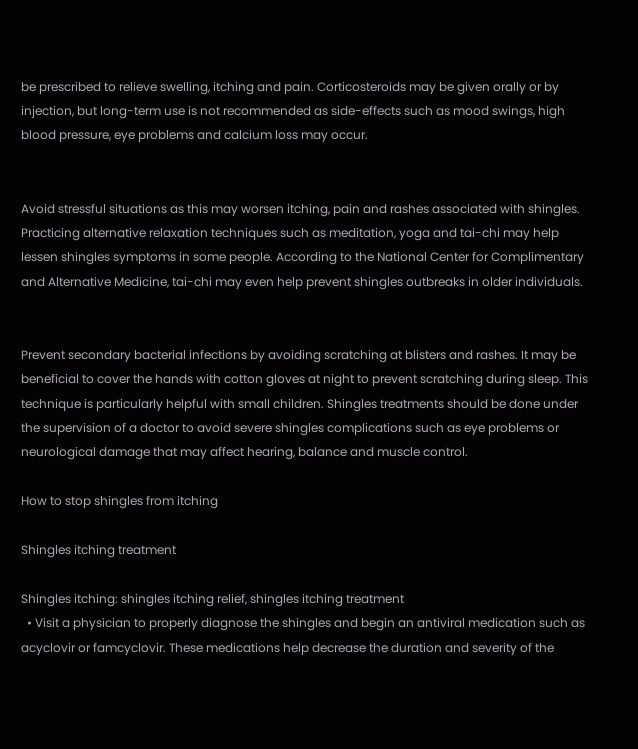be prescribed to relieve swelling, itching and pain. Corticosteroids may be given orally or by injection, but long-term use is not recommended as side-effects such as mood swings, high blood pressure, eye problems and calcium loss may occur.


Avoid stressful situations as this may worsen itching, pain and rashes associated with shingles. Practicing alternative relaxation techniques such as meditation, yoga and tai-chi may help lessen shingles symptoms in some people. According to the National Center for Complimentary and Alternative Medicine, tai-chi may even help prevent shingles outbreaks in older individuals.


Prevent secondary bacterial infections by avoiding scratching at blisters and rashes. It may be beneficial to cover the hands with cotton gloves at night to prevent scratching during sleep. This technique is particularly helpful with small children. Shingles treatments should be done under the supervision of a doctor to avoid severe shingles complications such as eye problems or neurological damage that may affect hearing, balance and muscle control.

How to stop shingles from itching

Shingles itching treatment

Shingles itching: shingles itching relief, shingles itching treatment
  • Visit a physician to properly diagnose the shingles and begin an antiviral medication such as acyclovir or famcyclovir. These medications help decrease the duration and severity of the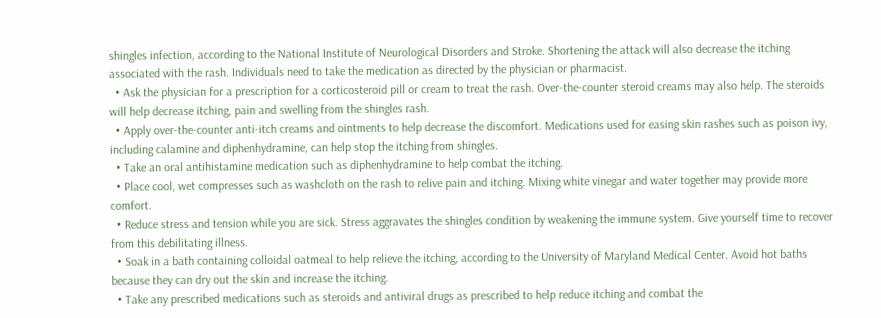shingles infection, according to the National Institute of Neurological Disorders and Stroke. Shortening the attack will also decrease the itching associated with the rash. Individuals need to take the medication as directed by the physician or pharmacist.
  • Ask the physician for a prescription for a corticosteroid pill or cream to treat the rash. Over-the-counter steroid creams may also help. The steroids will help decrease itching, pain and swelling from the shingles rash.
  • Apply over-the-counter anti-itch creams and ointments to help decrease the discomfort. Medications used for easing skin rashes such as poison ivy, including calamine and diphenhydramine, can help stop the itching from shingles.
  • Take an oral antihistamine medication such as diphenhydramine to help combat the itching.
  • Place cool, wet compresses such as washcloth on the rash to relive pain and itching. Mixing white vinegar and water together may provide more comfort.
  • Reduce stress and tension while you are sick. Stress aggravates the shingles condition by weakening the immune system. Give yourself time to recover from this debilitating illness.
  • Soak in a bath containing colloidal oatmeal to help relieve the itching, according to the University of Maryland Medical Center. Avoid hot baths because they can dry out the skin and increase the itching.
  • Take any prescribed medications such as steroids and antiviral drugs as prescribed to help reduce itching and combat the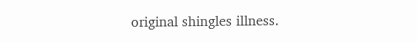original shingles illness.